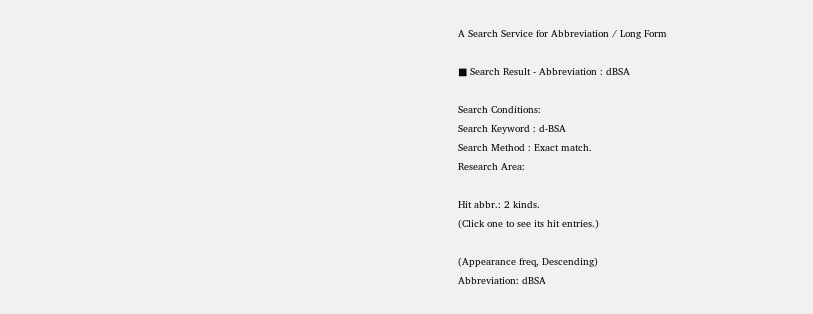A Search Service for Abbreviation / Long Form

■ Search Result - Abbreviation : dBSA

Search Conditions:
Search Keyword : d-BSA
Search Method : Exact match.
Research Area:

Hit abbr.: 2 kinds.
(Click one to see its hit entries.)

(Appearance freq, Descending)
Abbreviation: dBSA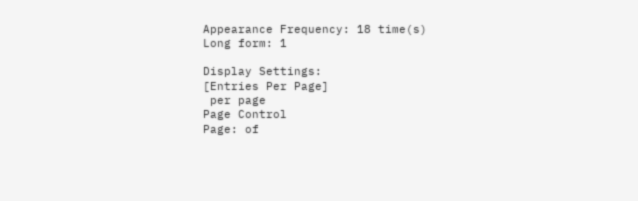Appearance Frequency: 18 time(s)
Long form: 1

Display Settings:
[Entries Per Page]
 per page
Page Control
Page: of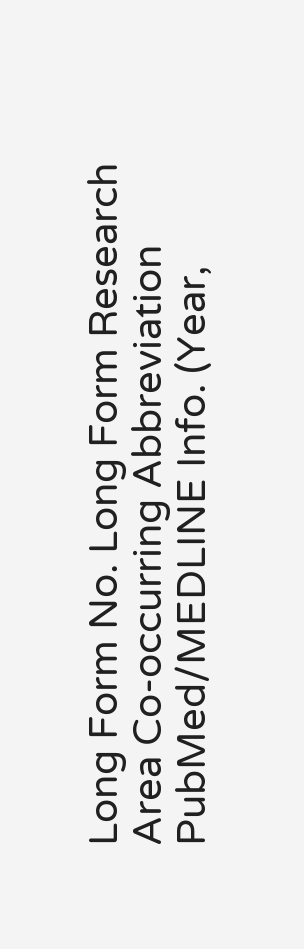Long Form No. Long Form Research Area Co-occurring Abbreviation PubMed/MEDLINE Info. (Year,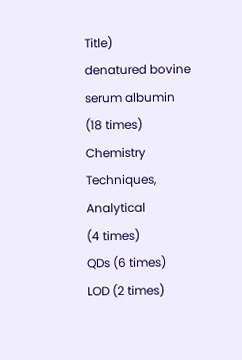Title)
denatured bovine serum albumin
(18 times)
Chemistry Techniques, Analytical
(4 times)
QDs (6 times)
LOD (2 times)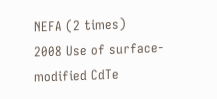NEFA (2 times)
2008 Use of surface-modified CdTe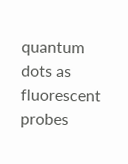quantum dots as fluorescent probes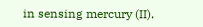in sensing mercury (II).